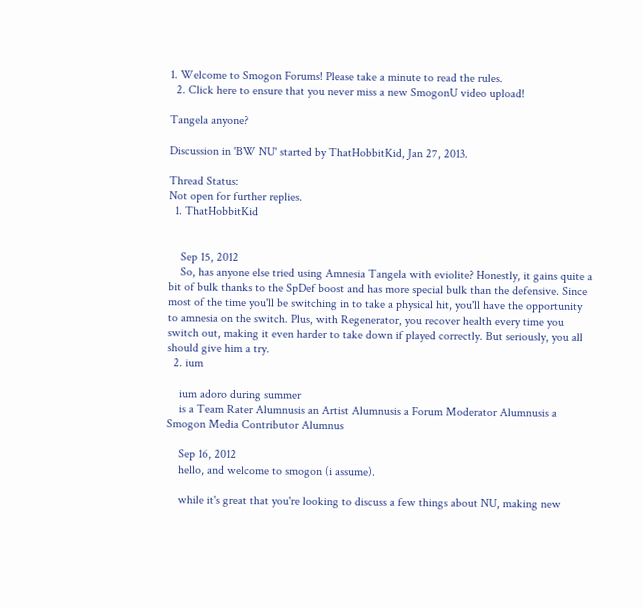1. Welcome to Smogon Forums! Please take a minute to read the rules.
  2. Click here to ensure that you never miss a new SmogonU video upload!

Tangela anyone?

Discussion in 'BW NU' started by ThatHobbitKid, Jan 27, 2013.

Thread Status:
Not open for further replies.
  1. ThatHobbitKid


    Sep 15, 2012
    So, has anyone else tried using Amnesia Tangela with eviolite? Honestly, it gains quite a bit of bulk thanks to the SpDef boost and has more special bulk than the defensive. Since most of the time you'll be switching in to take a physical hit, you'll have the opportunity to amnesia on the switch. Plus, with Regenerator, you recover health every time you switch out, making it even harder to take down if played correctly. But seriously, you all should give him a try.
  2. ium

    ium adoro during summer
    is a Team Rater Alumnusis an Artist Alumnusis a Forum Moderator Alumnusis a Smogon Media Contributor Alumnus

    Sep 16, 2012
    hello, and welcome to smogon (i assume).

    while it's great that you're looking to discuss a few things about NU, making new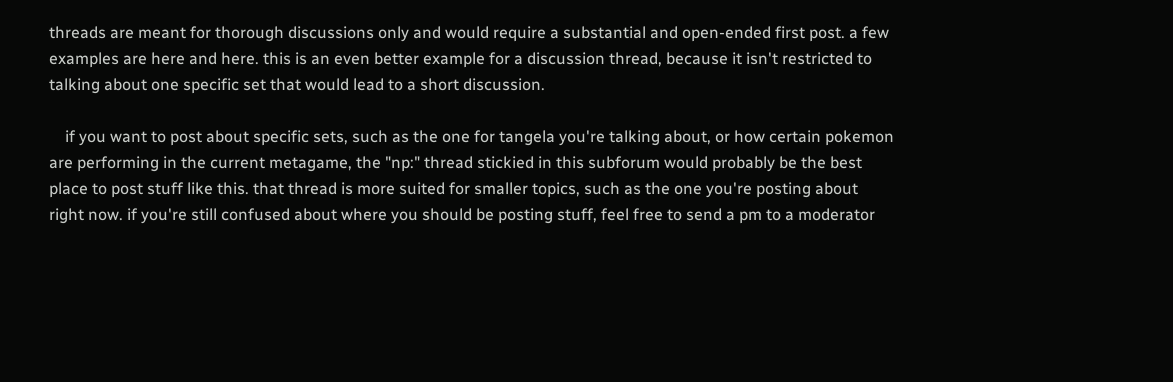threads are meant for thorough discussions only and would require a substantial and open-ended first post. a few examples are here and here. this is an even better example for a discussion thread, because it isn't restricted to talking about one specific set that would lead to a short discussion.

    if you want to post about specific sets, such as the one for tangela you're talking about, or how certain pokemon are performing in the current metagame, the "np:" thread stickied in this subforum would probably be the best place to post stuff like this. that thread is more suited for smaller topics, such as the one you're posting about right now. if you're still confused about where you should be posting stuff, feel free to send a pm to a moderator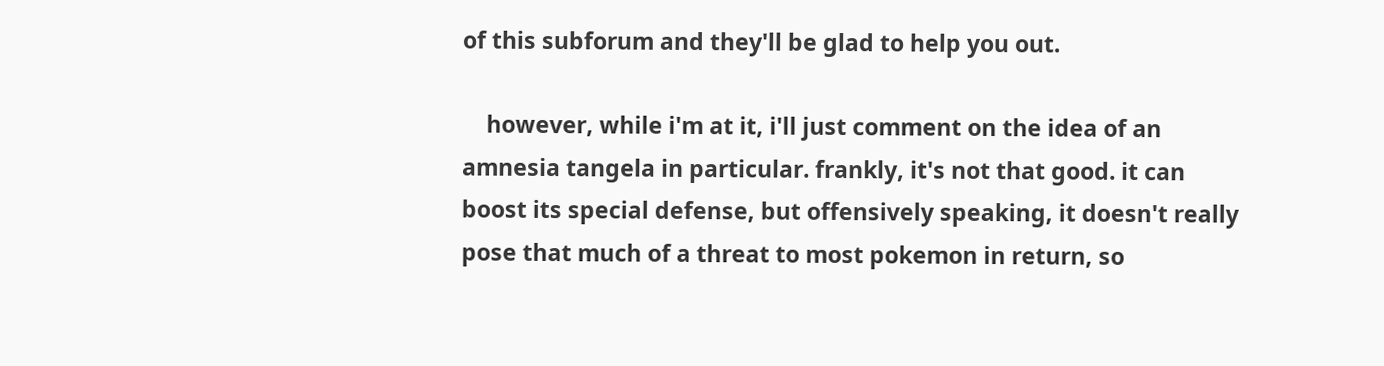of this subforum and they'll be glad to help you out.

    however, while i'm at it, i'll just comment on the idea of an amnesia tangela in particular. frankly, it's not that good. it can boost its special defense, but offensively speaking, it doesn't really pose that much of a threat to most pokemon in return, so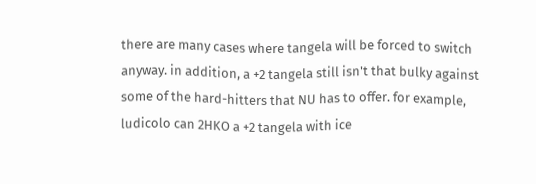there are many cases where tangela will be forced to switch anyway. in addition, a +2 tangela still isn't that bulky against some of the hard-hitters that NU has to offer. for example, ludicolo can 2HKO a +2 tangela with ice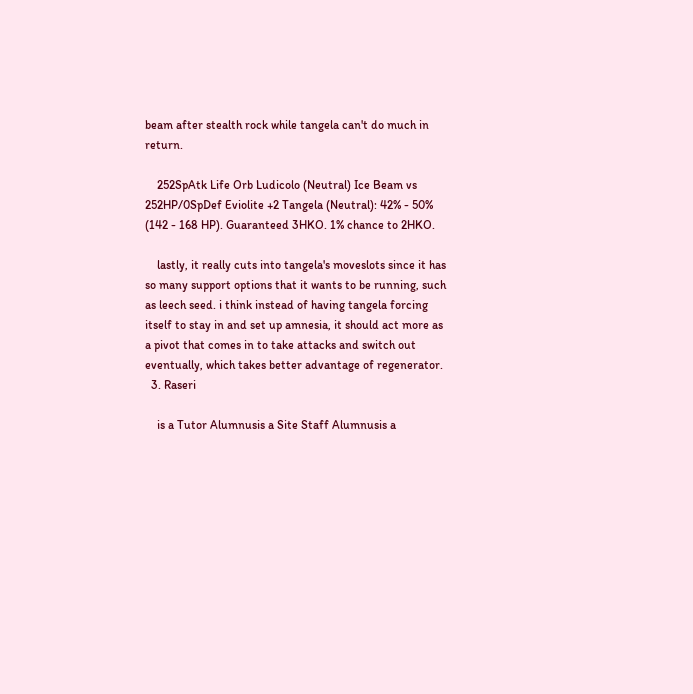beam after stealth rock while tangela can't do much in return.

    252SpAtk Life Orb Ludicolo (Neutral) Ice Beam vs 252HP/0SpDef Eviolite +2 Tangela (Neutral): 42% - 50% (142 - 168 HP). Guaranteed 3HKO. 1% chance to 2HKO.

    lastly, it really cuts into tangela's moveslots since it has so many support options that it wants to be running, such as leech seed. i think instead of having tangela forcing itself to stay in and set up amnesia, it should act more as a pivot that comes in to take attacks and switch out eventually, which takes better advantage of regenerator.
  3. Raseri

    is a Tutor Alumnusis a Site Staff Alumnusis a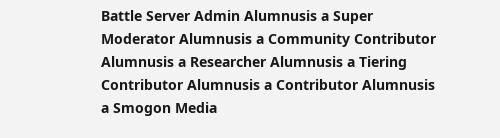Battle Server Admin Alumnusis a Super Moderator Alumnusis a Community Contributor Alumnusis a Researcher Alumnusis a Tiering Contributor Alumnusis a Contributor Alumnusis a Smogon Media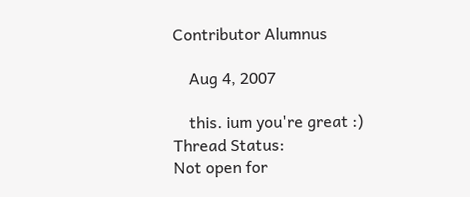Contributor Alumnus

    Aug 4, 2007

    this. ium you're great :)
Thread Status:
Not open for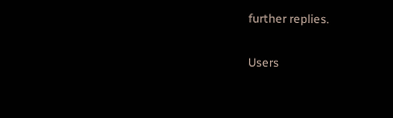further replies.

Users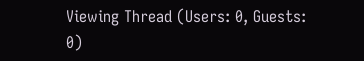Viewing Thread (Users: 0, Guests: 0)